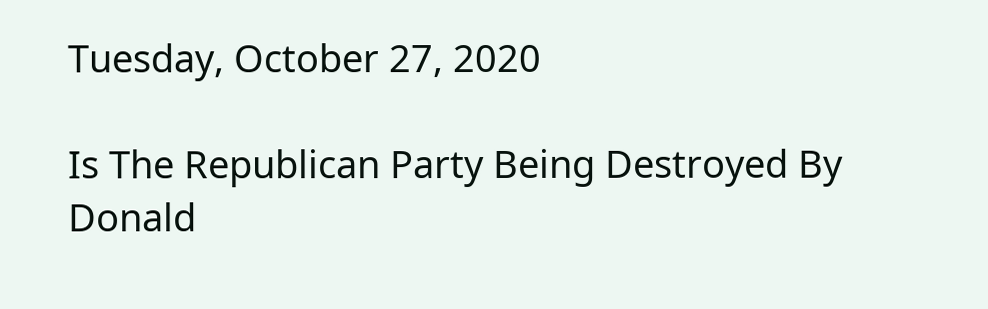Tuesday, October 27, 2020

Is The Republican Party Being Destroyed By Donald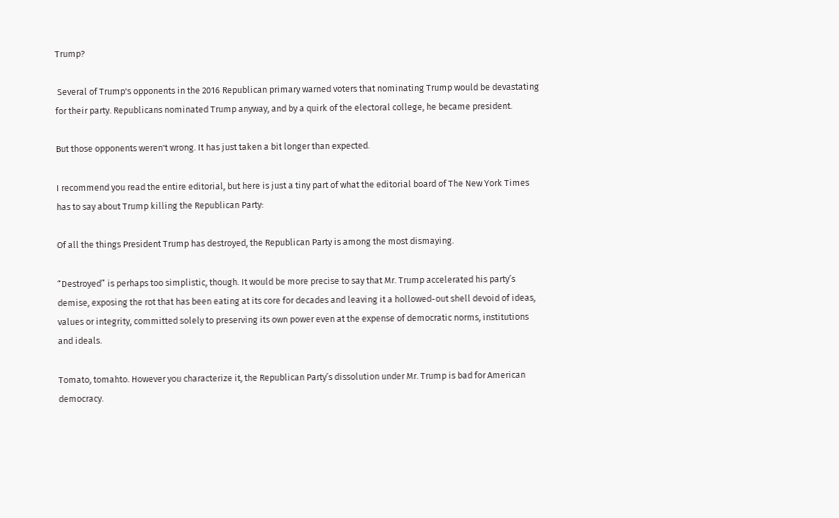Trump?

 Several of Trump's opponents in the 2016 Republican primary warned voters that nominating Trump would be devastating for their party. Republicans nominated Trump anyway, and by a quirk of the electoral college, he became president.

But those opponents weren't wrong. It has just taken a bit longer than expected.

I recommend you read the entire editorial, but here is just a tiny part of what the editorial board of The New York Times has to say about Trump killing the Republican Party:

Of all the things President Trump has destroyed, the Republican Party is among the most dismaying.

“Destroyed” is perhaps too simplistic, though. It would be more precise to say that Mr. Trump accelerated his party’s demise, exposing the rot that has been eating at its core for decades and leaving it a hollowed-out shell devoid of ideas, values or integrity, committed solely to preserving its own power even at the expense of democratic norms, institutions and ideals.

Tomato, tomahto. However you characterize it, the Republican Party’s dissolution under Mr. Trump is bad for American democracy.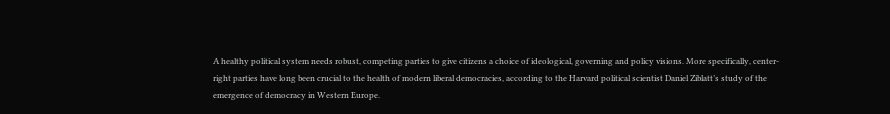A healthy political system needs robust, competing parties to give citizens a choice of ideological, governing and policy visions. More specifically, center-right parties have long been crucial to the health of modern liberal democracies, according to the Harvard political scientist Daniel Ziblatt’s study of the emergence of democracy in Western Europe.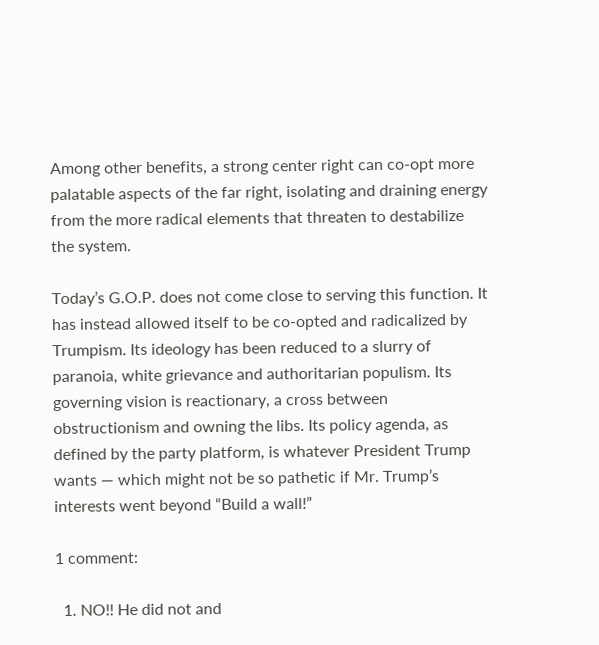Among other benefits, a strong center right can co-opt more palatable aspects of the far right, isolating and draining energy from the more radical elements that threaten to destabilize the system.

Today’s G.O.P. does not come close to serving this function. It has instead allowed itself to be co-opted and radicalized by Trumpism. Its ideology has been reduced to a slurry of paranoia, white grievance and authoritarian populism. Its governing vision is reactionary, a cross between obstructionism and owning the libs. Its policy agenda, as defined by the party platform, is whatever President Trump wants — which might not be so pathetic if Mr. Trump’s interests went beyond “Build a wall!”

1 comment:

  1. NO!! He did not and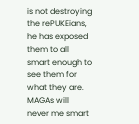is not destroying the rePUKEians, he has exposed them to all smart enough to see them for what they are. MAGAs will never me smart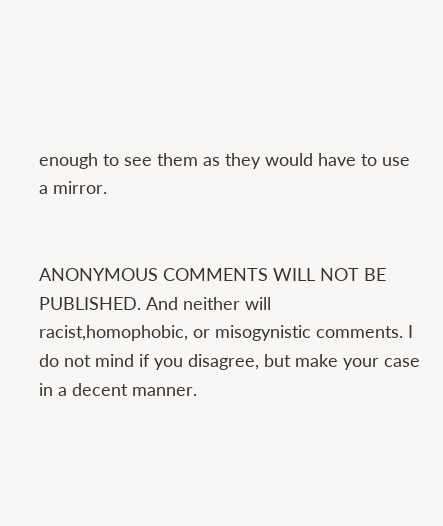enough to see them as they would have to use a mirror.


ANONYMOUS COMMENTS WILL NOT BE PUBLISHED. And neither will racist,homophobic, or misogynistic comments. I do not mind if you disagree, but make your case in a decent manner.